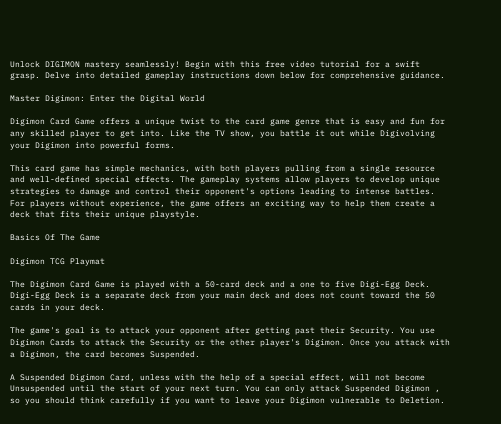Unlock DIGIMON mastery seamlessly! Begin with this free video tutorial for a swift grasp. Delve into detailed gameplay instructions down below for comprehensive guidance.

Master Digimon: Enter the Digital World

Digimon Card Game offers a unique twist to the card game genre that is easy and fun for any skilled player to get into. Like the TV show, you battle it out while Digivolving your Digimon into powerful forms.

This card game has simple mechanics, with both players pulling from a single resource and well-defined special effects. The gameplay systems allow players to develop unique strategies to damage and control their opponent's options leading to intense battles. For players without experience, the game offers an exciting way to help them create a deck that fits their unique playstyle.

Basics Of The Game

Digimon TCG Playmat

The Digimon Card Game is played with a 50-card deck and a one to five Digi-Egg Deck. Digi-Egg Deck is a separate deck from your main deck and does not count toward the 50 cards in your deck.

The game's goal is to attack your opponent after getting past their Security. You use Digimon Cards to attack the Security or the other player's Digimon. Once you attack with a Digimon, the card becomes Suspended.

A Suspended Digimon Card, unless with the help of a special effect, will not become Unsuspended until the start of your next turn. You can only attack Suspended Digimon , so you should think carefully if you want to leave your Digimon vulnerable to Deletion.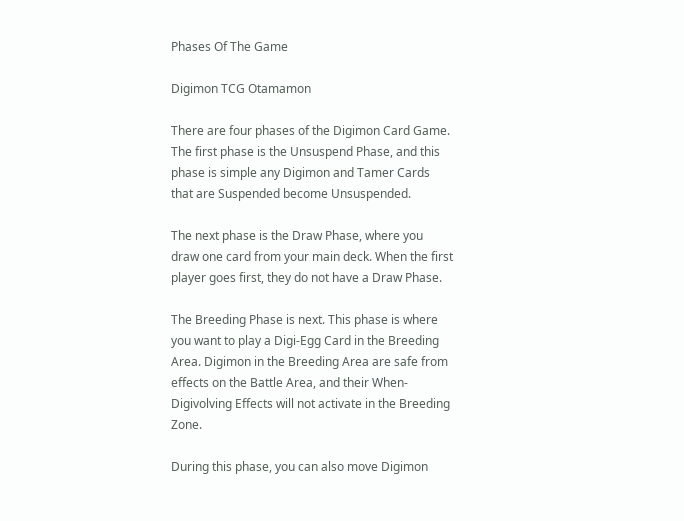Phases Of The Game

Digimon TCG Otamamon

There are four phases of the Digimon Card Game. The first phase is the Unsuspend Phase, and this phase is simple any Digimon and Tamer Cards that are Suspended become Unsuspended.

The next phase is the Draw Phase, where you draw one card from your main deck. When the first player goes first, they do not have a Draw Phase.

The Breeding Phase is next. This phase is where you want to play a Digi-Egg Card in the Breeding Area. Digimon in the Breeding Area are safe from effects on the Battle Area, and their When-Digivolving Effects will not activate in the Breeding Zone.

During this phase, you can also move Digimon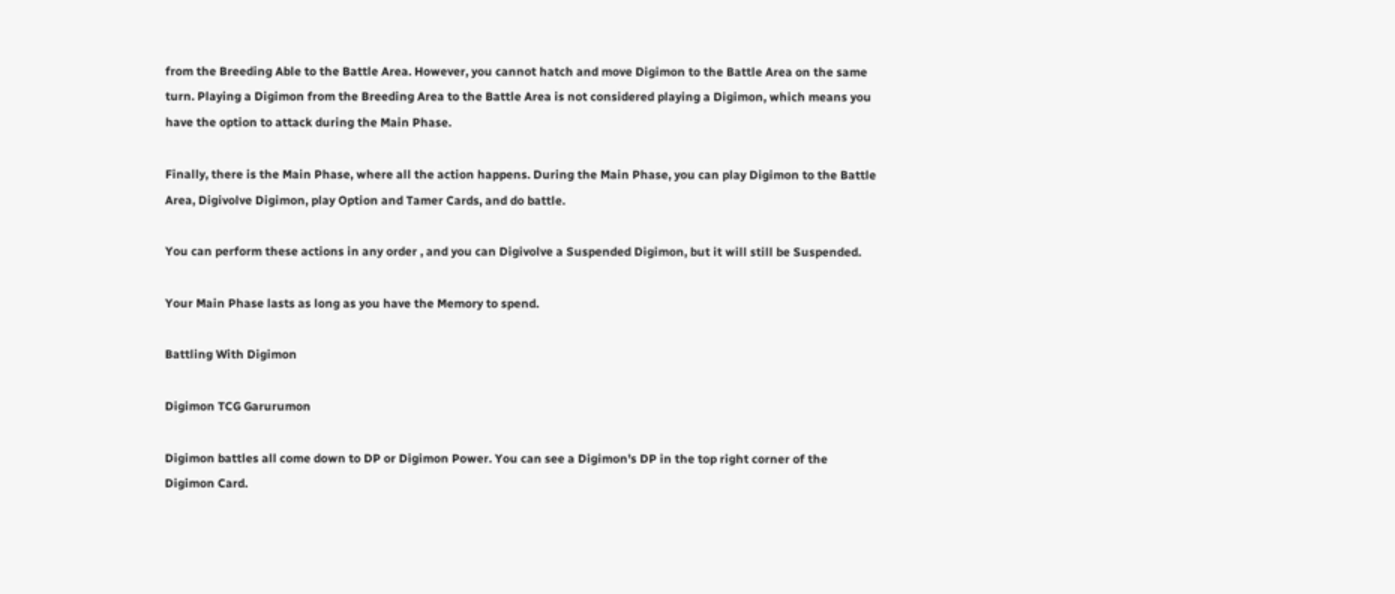from the Breeding Able to the Battle Area. However, you cannot hatch and move Digimon to the Battle Area on the same turn. Playing a Digimon from the Breeding Area to the Battle Area is not considered playing a Digimon, which means you have the option to attack during the Main Phase.

Finally, there is the Main Phase, where all the action happens. During the Main Phase, you can play Digimon to the Battle Area, Digivolve Digimon, play Option and Tamer Cards, and do battle.

You can perform these actions in any order , and you can Digivolve a Suspended Digimon, but it will still be Suspended.

Your Main Phase lasts as long as you have the Memory to spend.

Battling With Digimon

Digimon TCG Garurumon

Digimon battles all come down to DP or Digimon Power. You can see a Digimon's DP in the top right corner of the Digimon Card.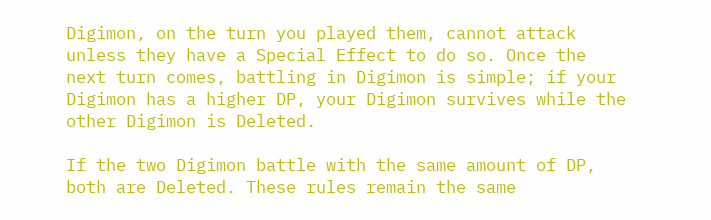Digimon, on the turn you played them, cannot attack unless they have a Special Effect to do so. Once the next turn comes, battling in Digimon is simple; if your Digimon has a higher DP, your Digimon survives while the other Digimon is Deleted.

If the two Digimon battle with the same amount of DP, both are Deleted. These rules remain the same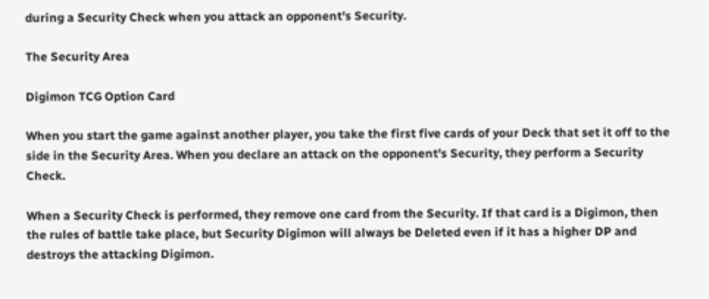during a Security Check when you attack an opponent's Security.

The Security Area

Digimon TCG Option Card

When you start the game against another player, you take the first five cards of your Deck that set it off to the side in the Security Area. When you declare an attack on the opponent's Security, they perform a Security Check.

When a Security Check is performed, they remove one card from the Security. If that card is a Digimon, then the rules of battle take place, but Security Digimon will always be Deleted even if it has a higher DP and destroys the attacking Digimon.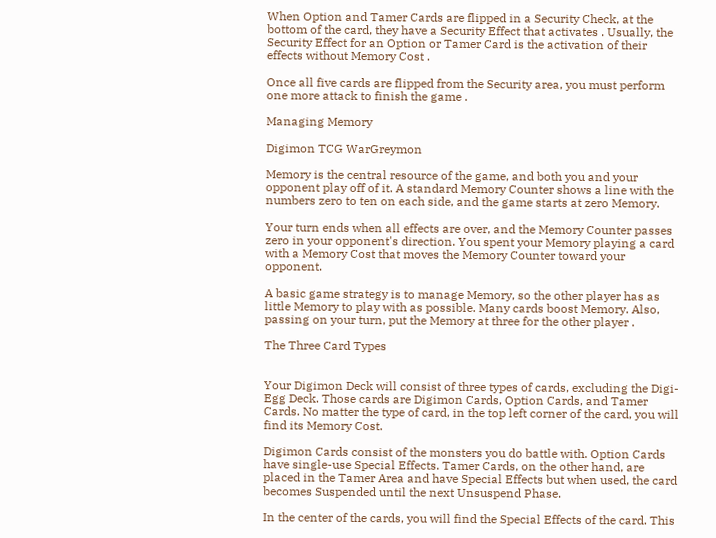When Option and Tamer Cards are flipped in a Security Check, at the bottom of the card, they have a Security Effect that activates . Usually, the Security Effect for an Option or Tamer Card is the activation of their effects without Memory Cost .

Once all five cards are flipped from the Security area, you must perform one more attack to finish the game .

Managing Memory

Digimon TCG WarGreymon

Memory is the central resource of the game, and both you and your opponent play off of it. A standard Memory Counter shows a line with the numbers zero to ten on each side, and the game starts at zero Memory.

Your turn ends when all effects are over, and the Memory Counter passes zero in your opponent's direction. You spent your Memory playing a card with a Memory Cost that moves the Memory Counter toward your opponent.

A basic game strategy is to manage Memory, so the other player has as little Memory to play with as possible. Many cards boost Memory. Also, passing on your turn, put the Memory at three for the other player .

The Three Card Types


Your Digimon Deck will consist of three types of cards, excluding the Digi-Egg Deck. Those cards are Digimon Cards, Option Cards, and Tamer Cards. No matter the type of card, in the top left corner of the card, you will find its Memory Cost.

Digimon Cards consist of the monsters you do battle with. Option Cards have single-use Special Effects. Tamer Cards, on the other hand, are placed in the Tamer Area and have Special Effects but when used, the card becomes Suspended until the next Unsuspend Phase.

In the center of the cards, you will find the Special Effects of the card. This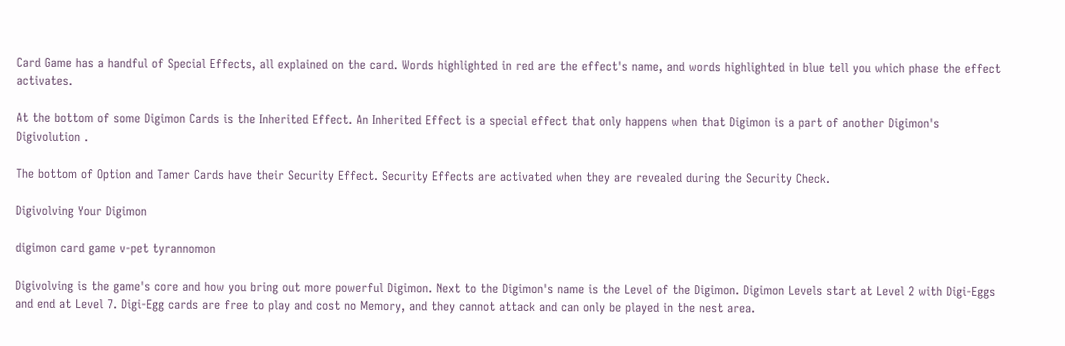Card Game has a handful of Special Effects, all explained on the card. Words highlighted in red are the effect's name, and words highlighted in blue tell you which phase the effect activates.

At the bottom of some Digimon Cards is the Inherited Effect. An Inherited Effect is a special effect that only happens when that Digimon is a part of another Digimon's Digivolution .

The bottom of Option and Tamer Cards have their Security Effect. Security Effects are activated when they are revealed during the Security Check.

Digivolving Your Digimon

digimon card game v-pet tyrannomon

Digivolving is the game's core and how you bring out more powerful Digimon. Next to the Digimon's name is the Level of the Digimon. Digimon Levels start at Level 2 with Digi-Eggs and end at Level 7. Digi-Egg cards are free to play and cost no Memory, and they cannot attack and can only be played in the nest area.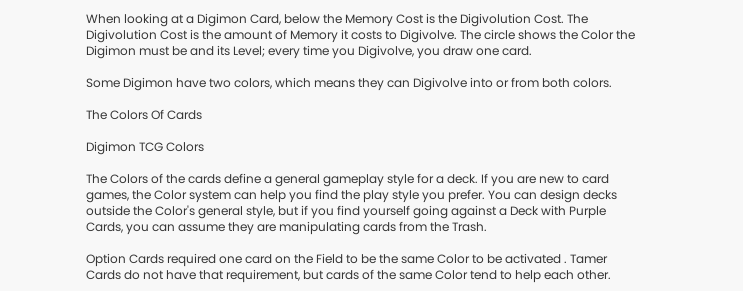When looking at a Digimon Card, below the Memory Cost is the Digivolution Cost. The Digivolution Cost is the amount of Memory it costs to Digivolve. The circle shows the Color the Digimon must be and its Level; every time you Digivolve, you draw one card.

Some Digimon have two colors, which means they can Digivolve into or from both colors.

The Colors Of Cards

Digimon TCG Colors

The Colors of the cards define a general gameplay style for a deck. If you are new to card games, the Color system can help you find the play style you prefer. You can design decks outside the Color's general style, but if you find yourself going against a Deck with Purple Cards, you can assume they are manipulating cards from the Trash.

Option Cards required one card on the Field to be the same Color to be activated . Tamer Cards do not have that requirement, but cards of the same Color tend to help each other.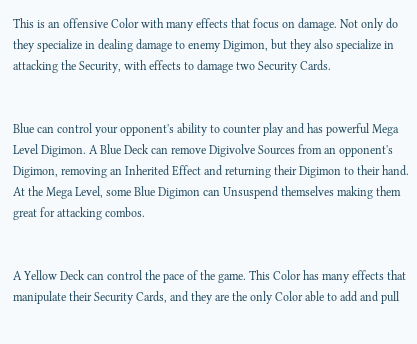This is an offensive Color with many effects that focus on damage. Not only do they specialize in dealing damage to enemy Digimon, but they also specialize in attacking the Security, with effects to damage two Security Cards.


Blue can control your opponent's ability to counter play and has powerful Mega Level Digimon. A Blue Deck can remove Digivolve Sources from an opponent's Digimon, removing an Inherited Effect and returning their Digimon to their hand. At the Mega Level, some Blue Digimon can Unsuspend themselves making them great for attacking combos.


A Yellow Deck can control the pace of the game. This Color has many effects that manipulate their Security Cards, and they are the only Color able to add and pull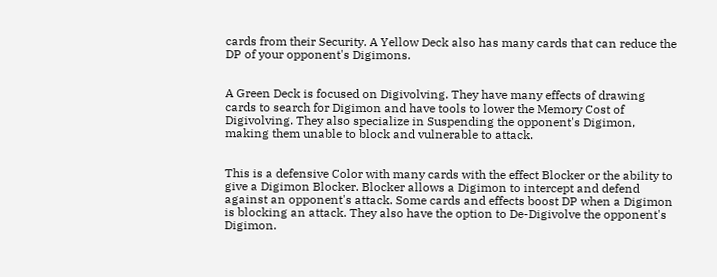cards from their Security. A Yellow Deck also has many cards that can reduce the DP of your opponent's Digimons.


A Green Deck is focused on Digivolving. They have many effects of drawing cards to search for Digimon and have tools to lower the Memory Cost of Digivolving. They also specialize in Suspending the opponent's Digimon, making them unable to block and vulnerable to attack.


This is a defensive Color with many cards with the effect Blocker or the ability to give a Digimon Blocker. Blocker allows a Digimon to intercept and defend against an opponent's attack. Some cards and effects boost DP when a Digimon is blocking an attack. They also have the option to De-Digivolve the opponent's Digimon.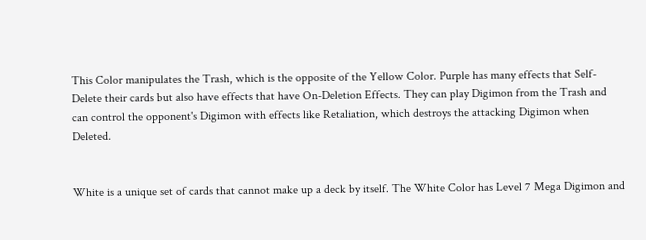This Color manipulates the Trash, which is the opposite of the Yellow Color. Purple has many effects that Self-Delete their cards but also have effects that have On-Deletion Effects. They can play Digimon from the Trash and can control the opponent's Digimon with effects like Retaliation, which destroys the attacking Digimon when Deleted.


White is a unique set of cards that cannot make up a deck by itself. The White Color has Level 7 Mega Digimon and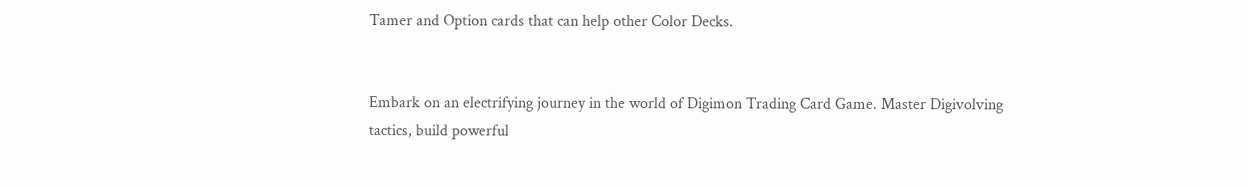Tamer and Option cards that can help other Color Decks.


Embark on an electrifying journey in the world of Digimon Trading Card Game. Master Digivolving tactics, build powerful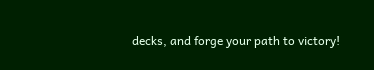decks, and forge your path to victory!